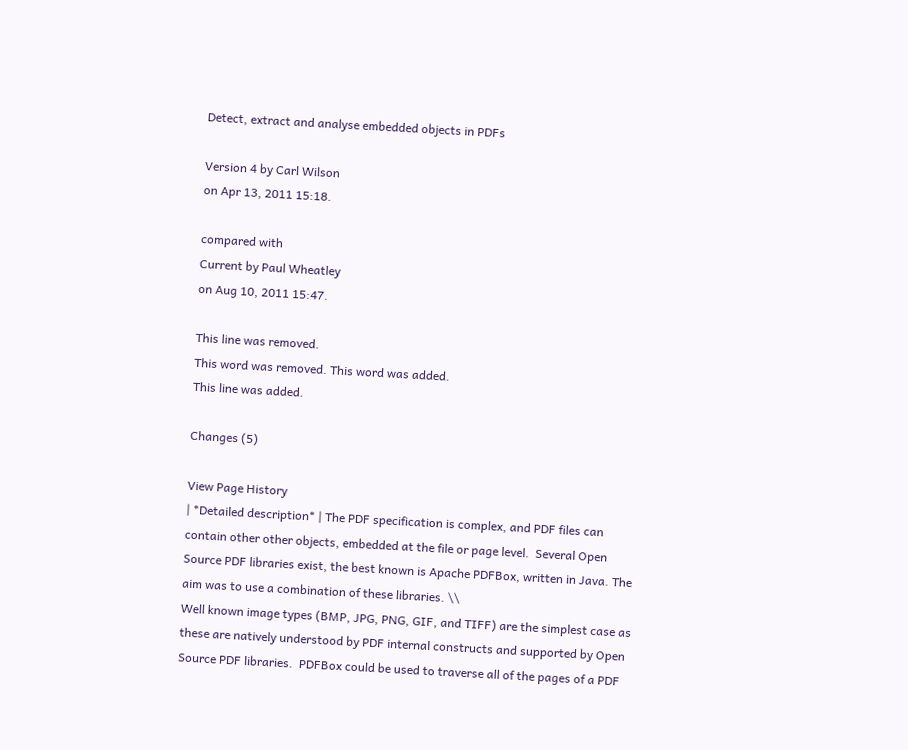Detect, extract and analyse embedded objects in PDFs

Version 4 by Carl Wilson
on Apr 13, 2011 15:18.

compared with
Current by Paul Wheatley
on Aug 10, 2011 15:47.

This line was removed.
This word was removed. This word was added.
This line was added.

Changes (5)

View Page History
| *Detailed description* | The PDF specification is complex, and PDF files can contain other other objects, embedded at the file or page level.  Several Open Source PDF libraries exist, the best known is Apache PDFBox, written in Java. The aim was to use a combination of these libraries. \\
Well known image types (BMP, JPG, PNG, GIF, and TIFF) are the simplest case as these are natively understood by PDF internal constructs and supported by Open Source PDF libraries.  PDFBox could be used to traverse all of the pages of a PDF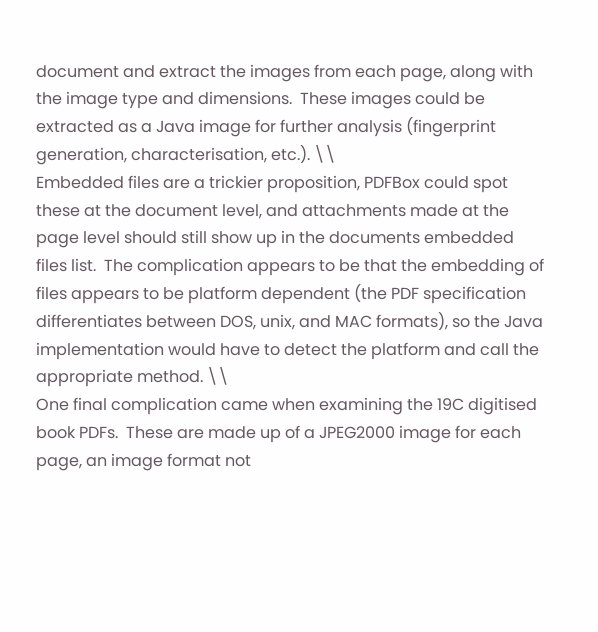document and extract the images from each page, along with the image type and dimensions.  These images could be extracted as a Java image for further analysis (fingerprint generation, characterisation, etc.). \\
Embedded files are a trickier proposition, PDFBox could spot these at the document level, and attachments made at the page level should still show up in the documents embedded files list.  The complication appears to be that the embedding of files appears to be platform dependent (the PDF specification differentiates between DOS, unix, and MAC formats), so the Java implementation would have to detect the platform and call the appropriate method. \\
One final complication came when examining the 19C digitised book PDFs.  These are made up of a JPEG2000 image for each page, an image format not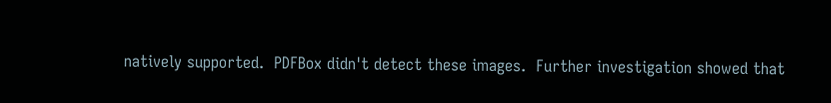natively supported.  PDFBox didn't detect these images.  Further investigation showed that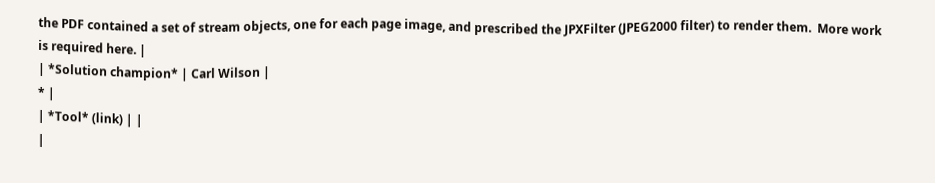the PDF contained a set of stream objects, one for each page image, and prescribed the JPXFilter (JPEG2000 filter) to render them.  More work is required here. |
| *Solution champion* | Carl Wilson |
* |
| *Tool* (link) | |
|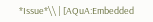*Issue*\\ | [AQuA:Embedded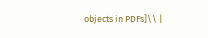objects in PDFs]\\ |